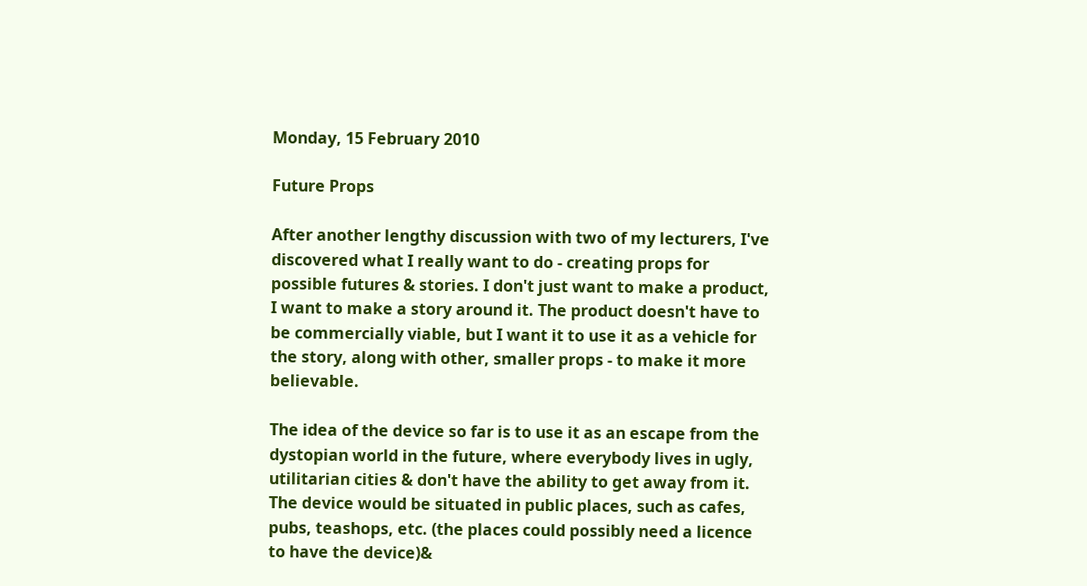Monday, 15 February 2010

Future Props

After another lengthy discussion with two of my lecturers, I've discovered what I really want to do - creating props for possible futures & stories. I don't just want to make a product, I want to make a story around it. The product doesn't have to be commercially viable, but I want it to use it as a vehicle for the story, along with other, smaller props - to make it more believable.

The idea of the device so far is to use it as an escape from the dystopian world in the future, where everybody lives in ugly, utilitarian cities & don't have the ability to get away from it. The device would be situated in public places, such as cafes, pubs, teashops, etc. (the places could possibly need a licence to have the device)&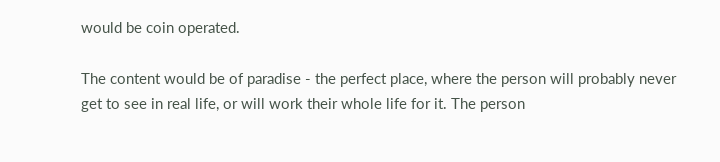would be coin operated.

The content would be of paradise - the perfect place, where the person will probably never get to see in real life, or will work their whole life for it. The person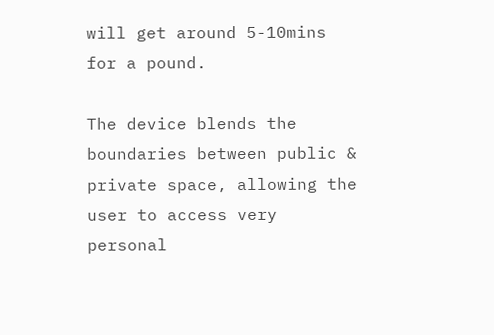will get around 5-10mins for a pound.

The device blends the boundaries between public & private space, allowing the user to access very personal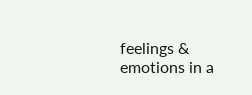feelings & emotions in a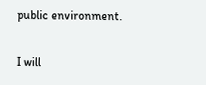public environment.

I will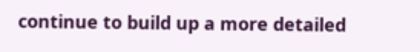continue to build up a more detailed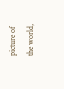picture of the world,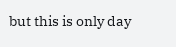but this is only day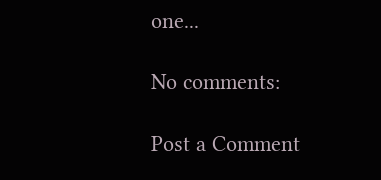one...

No comments:

Post a Comment